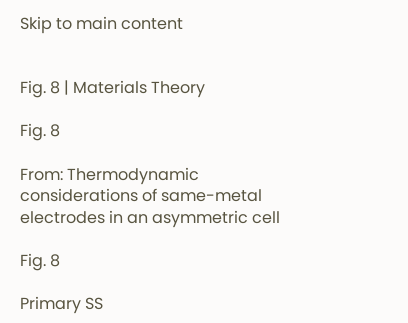Skip to main content


Fig. 8 | Materials Theory

Fig. 8

From: Thermodynamic considerations of same-metal electrodes in an asymmetric cell

Fig. 8

Primary SS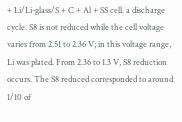+ Li/Li-glass/S + C + Al + SS cell. a discharge cycle. S8 is not reduced while the cell voltage varies from 2.51 to 2.36 V; in this voltage range, Li was plated. From 2.36 to 1.3 V, S8 reduction occurs. The S8 reduced corresponded to around 1/10 of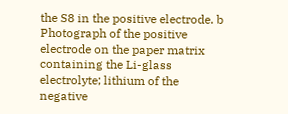the S8 in the positive electrode. b Photograph of the positive electrode on the paper matrix containing the Li-glass electrolyte; lithium of the negative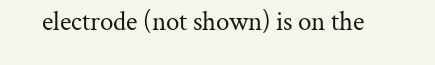electrode (not shown) is on the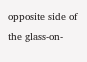opposite side of the glass-on-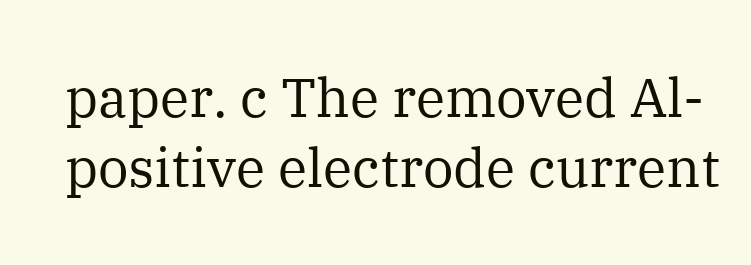paper. c The removed Al-positive electrode current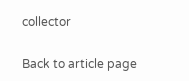collector

Back to article page